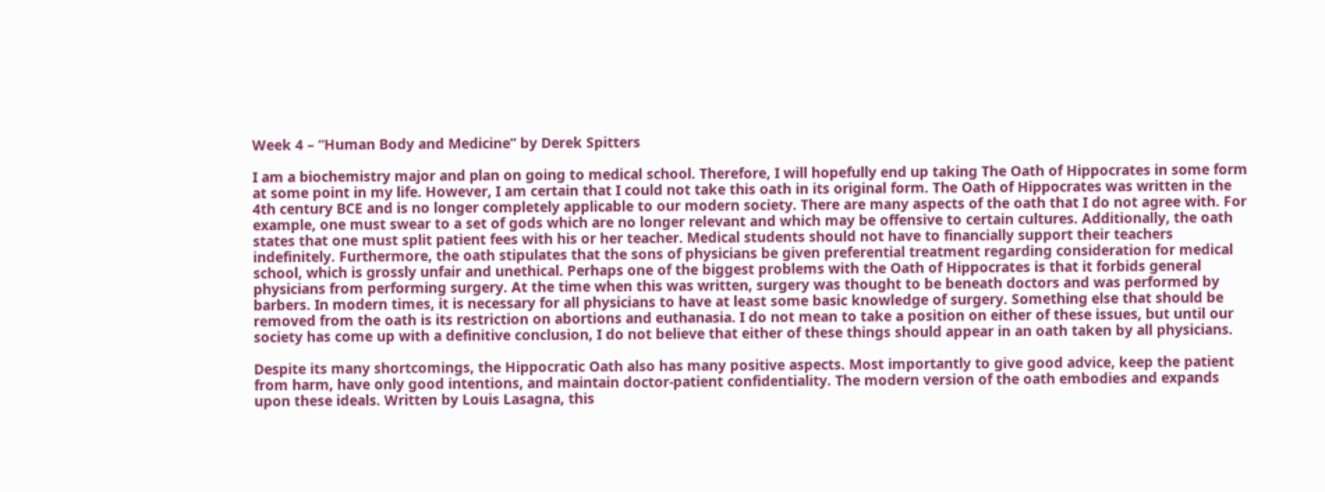Week 4 – “Human Body and Medicine” by Derek Spitters

I am a biochemistry major and plan on going to medical school. Therefore, I will hopefully end up taking The Oath of Hippocrates in some form at some point in my life. However, I am certain that I could not take this oath in its original form. The Oath of Hippocrates was written in the 4th century BCE and is no longer completely applicable to our modern society. There are many aspects of the oath that I do not agree with. For example, one must swear to a set of gods which are no longer relevant and which may be offensive to certain cultures. Additionally, the oath states that one must split patient fees with his or her teacher. Medical students should not have to financially support their teachers indefinitely. Furthermore, the oath stipulates that the sons of physicians be given preferential treatment regarding consideration for medical school, which is grossly unfair and unethical. Perhaps one of the biggest problems with the Oath of Hippocrates is that it forbids general physicians from performing surgery. At the time when this was written, surgery was thought to be beneath doctors and was performed by barbers. In modern times, it is necessary for all physicians to have at least some basic knowledge of surgery. Something else that should be removed from the oath is its restriction on abortions and euthanasia. I do not mean to take a position on either of these issues, but until our society has come up with a definitive conclusion, I do not believe that either of these things should appear in an oath taken by all physicians.

Despite its many shortcomings, the Hippocratic Oath also has many positive aspects. Most importantly to give good advice, keep the patient from harm, have only good intentions, and maintain doctor-patient confidentiality. The modern version of the oath embodies and expands upon these ideals. Written by Louis Lasagna, this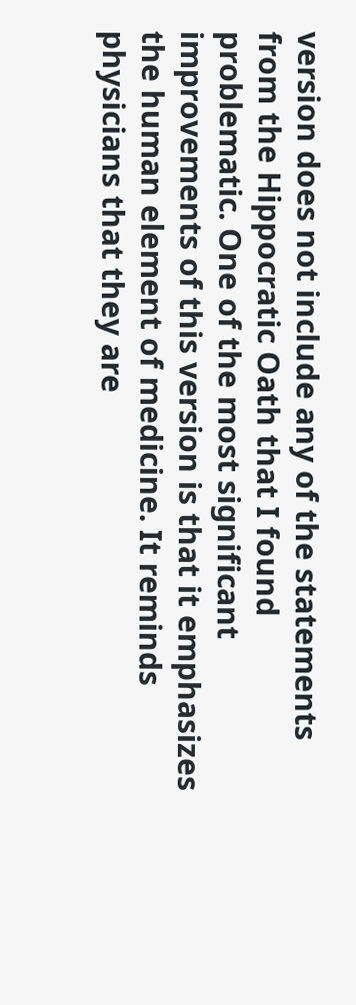version does not include any of the statements from the Hippocratic Oath that I found problematic. One of the most significant improvements of this version is that it emphasizes the human element of medicine. It reminds physicians that they are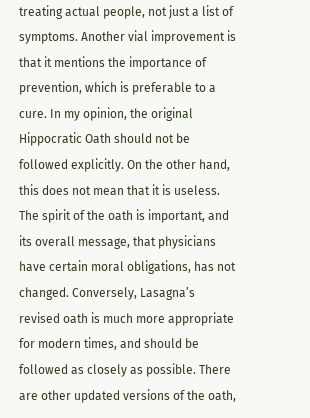treating actual people, not just a list of symptoms. Another vial improvement is that it mentions the importance of prevention, which is preferable to a cure. In my opinion, the original Hippocratic Oath should not be followed explicitly. On the other hand, this does not mean that it is useless. The spirit of the oath is important, and its overall message, that physicians have certain moral obligations, has not changed. Conversely, Lasagna’s revised oath is much more appropriate for modern times, and should be followed as closely as possible. There are other updated versions of the oath,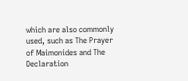which are also commonly used, such as The Prayer of Maimonides and The Declaration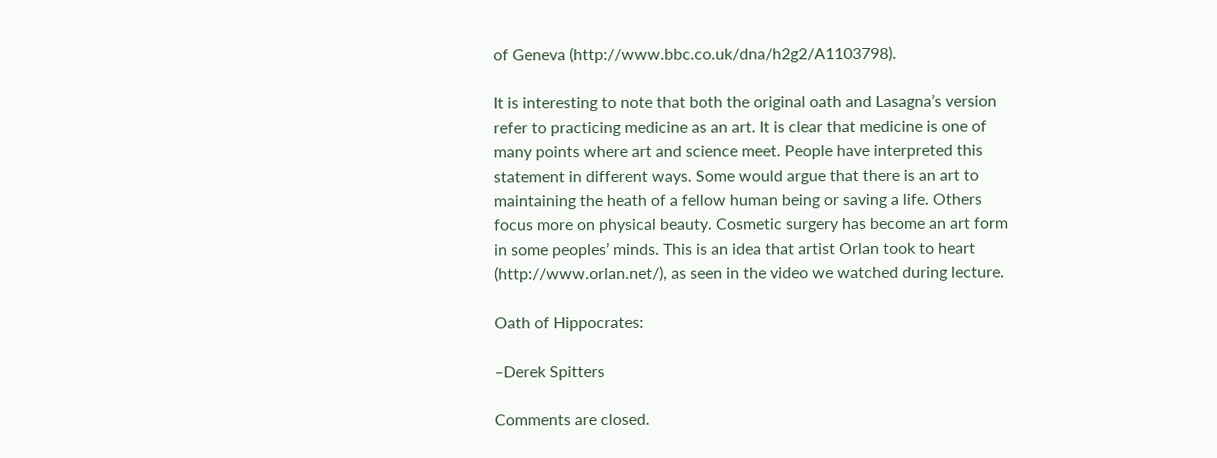of Geneva (http://www.bbc.co.uk/dna/h2g2/A1103798).

It is interesting to note that both the original oath and Lasagna’s version refer to practicing medicine as an art. It is clear that medicine is one of many points where art and science meet. People have interpreted this statement in different ways. Some would argue that there is an art to maintaining the heath of a fellow human being or saving a life. Others focus more on physical beauty. Cosmetic surgery has become an art form in some peoples’ minds. This is an idea that artist Orlan took to heart (http://www.orlan.net/), as seen in the video we watched during lecture.

Oath of Hippocrates:

–Derek Spitters

Comments are closed.